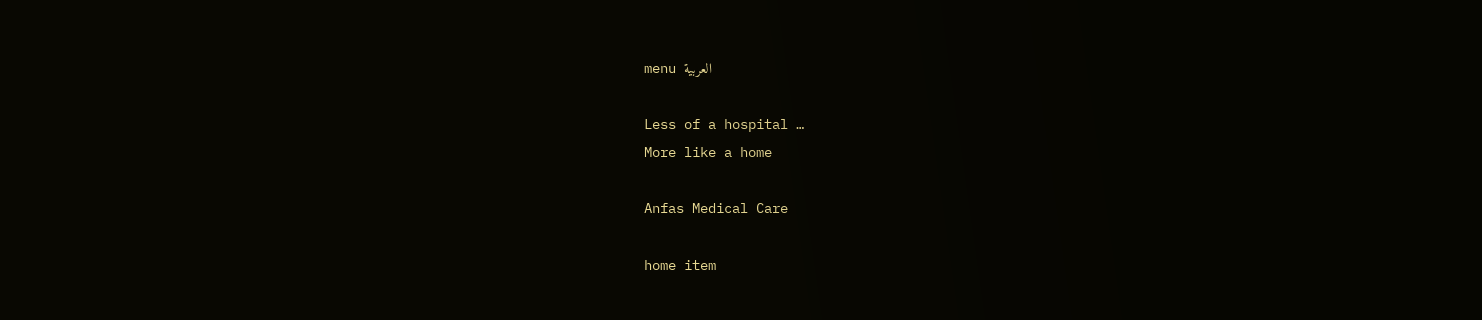menu العربية

Less of a hospital …
More like a home

Anfas Medical Care

home item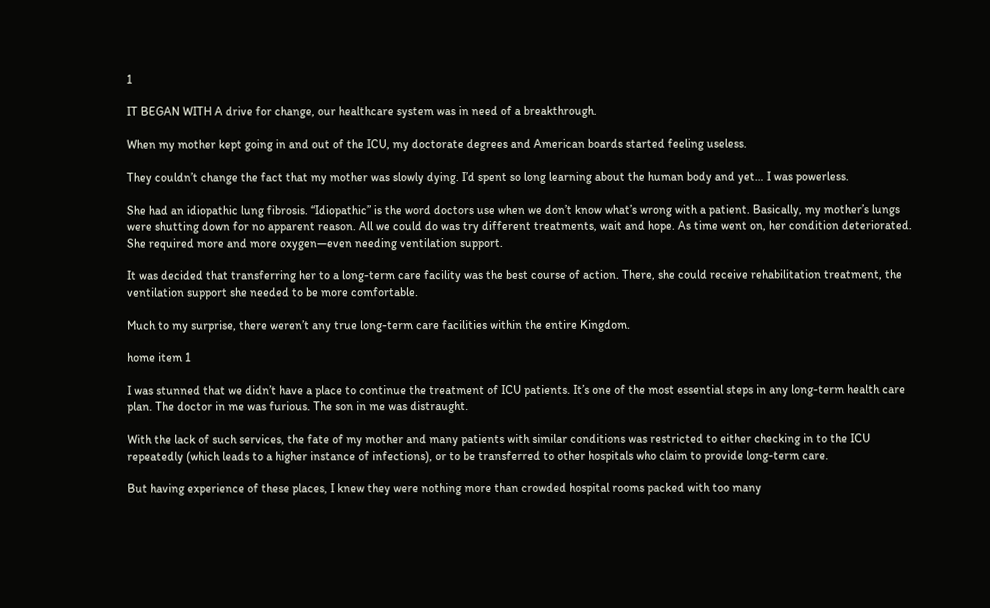1

IT BEGAN WITH A drive for change, our healthcare system was in need of a breakthrough.

When my mother kept going in and out of the ICU, my doctorate degrees and American boards started feeling useless.

They couldn’t change the fact that my mother was slowly dying. I’d spent so long learning about the human body and yet… I was powerless.

She had an idiopathic lung fibrosis. “Idiopathic” is the word doctors use when we don’t know what’s wrong with a patient. Basically, my mother’s lungs were shutting down for no apparent reason. All we could do was try different treatments, wait and hope. As time went on, her condition deteriorated. She required more and more oxygen—even needing ventilation support.

It was decided that transferring her to a long-term care facility was the best course of action. There, she could receive rehabilitation treatment, the ventilation support she needed to be more comfortable.

Much to my surprise, there weren’t any true long-term care facilities within the entire Kingdom.

home item 1

I was stunned that we didn’t have a place to continue the treatment of ICU patients. It’s one of the most essential steps in any long-term health care plan. The doctor in me was furious. The son in me was distraught.

With the lack of such services, the fate of my mother and many patients with similar conditions was restricted to either checking in to the ICU repeatedly (which leads to a higher instance of infections), or to be transferred to other hospitals who claim to provide long-term care.

But having experience of these places, I knew they were nothing more than crowded hospital rooms packed with too many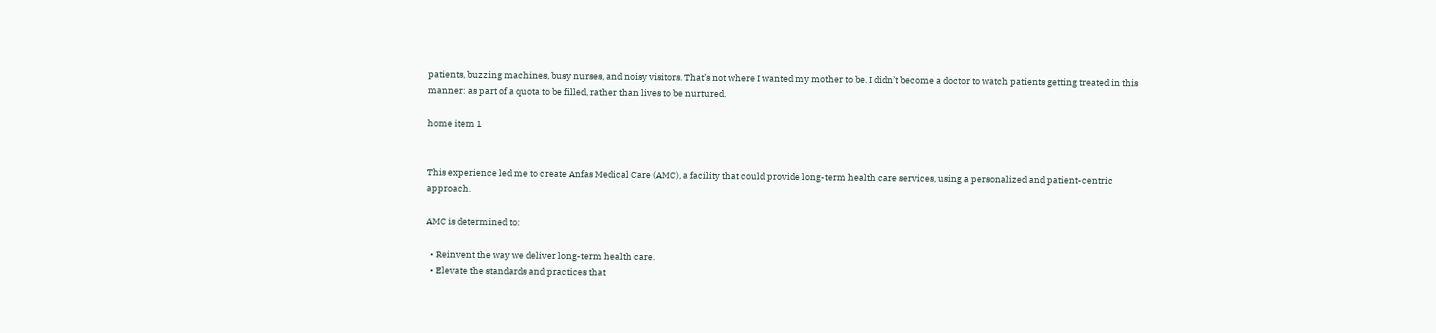patients, buzzing machines, busy nurses, and noisy visitors. That’s not where I wanted my mother to be. I didn’t become a doctor to watch patients getting treated in this manner: as part of a quota to be filled, rather than lives to be nurtured.

home item 1


This experience led me to create Anfas Medical Care (AMC), a facility that could provide long-term health care services, using a personalized and patient-centric approach.

AMC is determined to:

  • Reinvent the way we deliver long-term health care.
  • Elevate the standards and practices that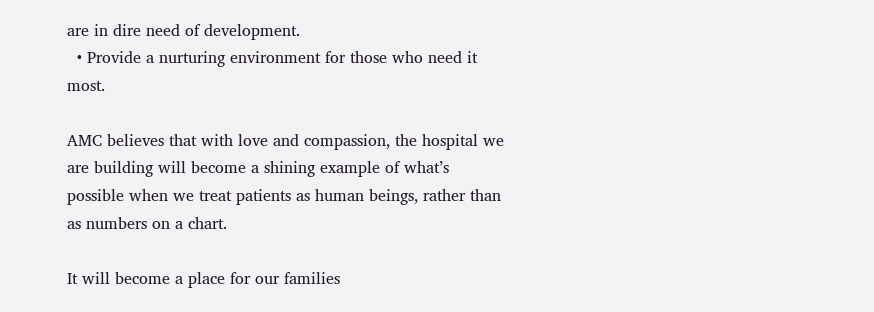are in dire need of development.
  • Provide a nurturing environment for those who need it most.

AMC believes that with love and compassion, the hospital we are building will become a shining example of what’s possible when we treat patients as human beings, rather than as numbers on a chart.

It will become a place for our families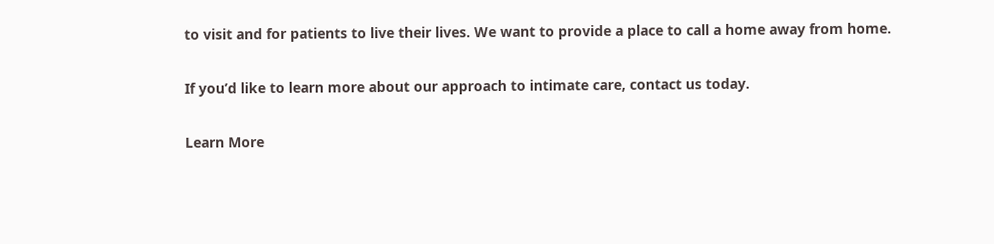to visit and for patients to live their lives. We want to provide a place to call a home away from home.

If you’d like to learn more about our approach to intimate care, contact us today.

Learn More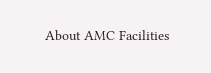About AMC Facilities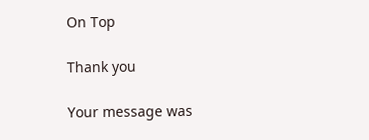On Top

Thank you

Your message was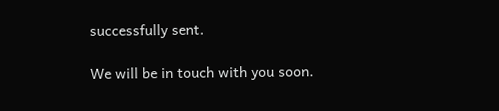successfully sent.

We will be in touch with you soon.